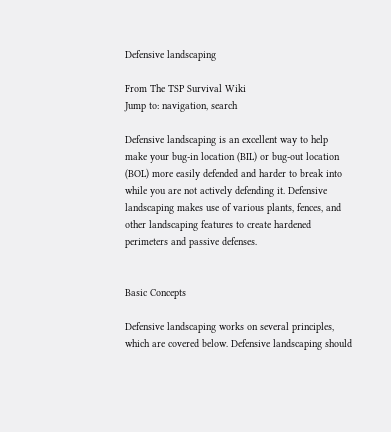Defensive landscaping

From The TSP Survival Wiki
Jump to: navigation, search

Defensive landscaping is an excellent way to help make your bug-in location (BIL) or bug-out location (BOL) more easily defended and harder to break into while you are not actively defending it. Defensive landscaping makes use of various plants, fences, and other landscaping features to create hardened perimeters and passive defenses.


Basic Concepts

Defensive landscaping works on several principles, which are covered below. Defensive landscaping should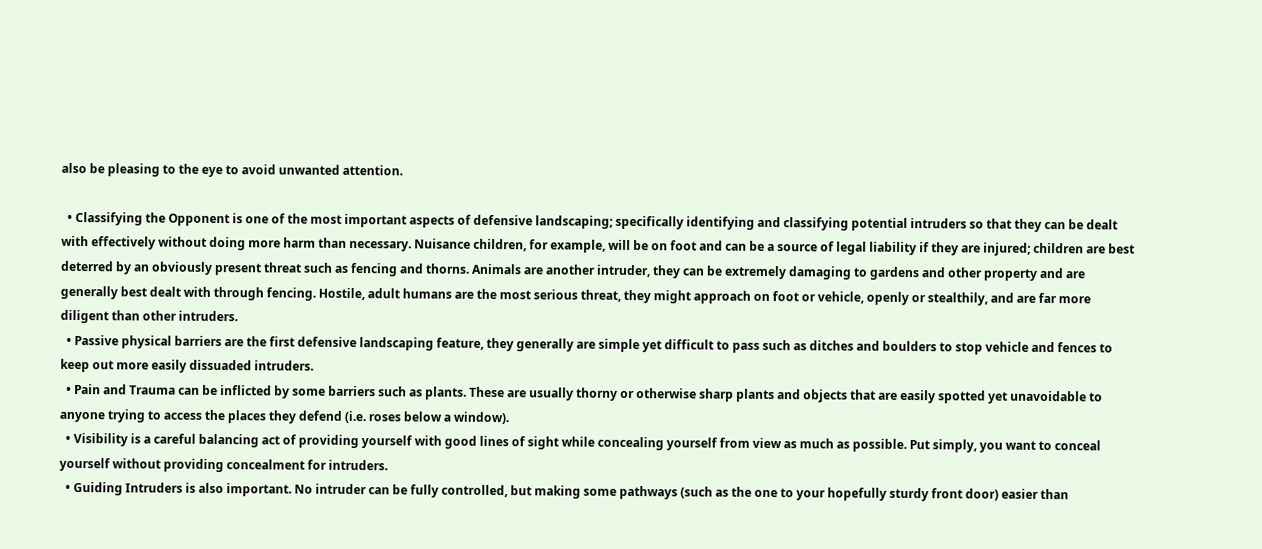also be pleasing to the eye to avoid unwanted attention.

  • Classifying the Opponent is one of the most important aspects of defensive landscaping; specifically identifying and classifying potential intruders so that they can be dealt with effectively without doing more harm than necessary. Nuisance children, for example, will be on foot and can be a source of legal liability if they are injured; children are best deterred by an obviously present threat such as fencing and thorns. Animals are another intruder, they can be extremely damaging to gardens and other property and are generally best dealt with through fencing. Hostile, adult humans are the most serious threat, they might approach on foot or vehicle, openly or stealthily, and are far more diligent than other intruders.
  • Passive physical barriers are the first defensive landscaping feature, they generally are simple yet difficult to pass such as ditches and boulders to stop vehicle and fences to keep out more easily dissuaded intruders.
  • Pain and Trauma can be inflicted by some barriers such as plants. These are usually thorny or otherwise sharp plants and objects that are easily spotted yet unavoidable to anyone trying to access the places they defend (i.e. roses below a window).
  • Visibility is a careful balancing act of providing yourself with good lines of sight while concealing yourself from view as much as possible. Put simply, you want to conceal yourself without providing concealment for intruders.
  • Guiding Intruders is also important. No intruder can be fully controlled, but making some pathways (such as the one to your hopefully sturdy front door) easier than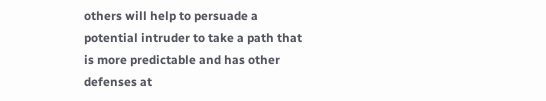others will help to persuade a potential intruder to take a path that is more predictable and has other defenses at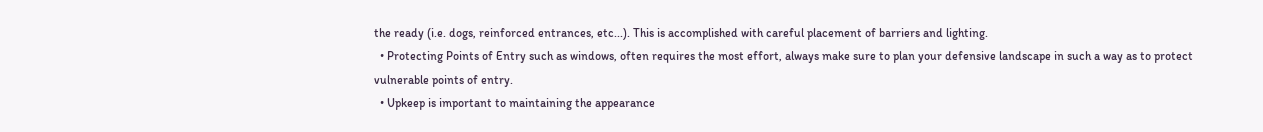the ready (i.e. dogs, reinforced entrances, etc...). This is accomplished with careful placement of barriers and lighting.
  • Protecting Points of Entry such as windows, often requires the most effort, always make sure to plan your defensive landscape in such a way as to protect vulnerable points of entry.
  • Upkeep is important to maintaining the appearance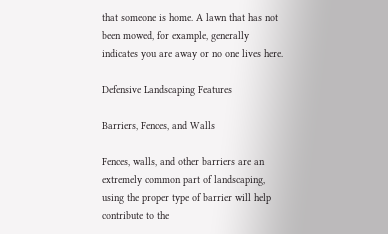that someone is home. A lawn that has not been mowed, for example, generally indicates you are away or no one lives here.

Defensive Landscaping Features

Barriers, Fences, and Walls

Fences, walls, and other barriers are an extremely common part of landscaping, using the proper type of barrier will help contribute to the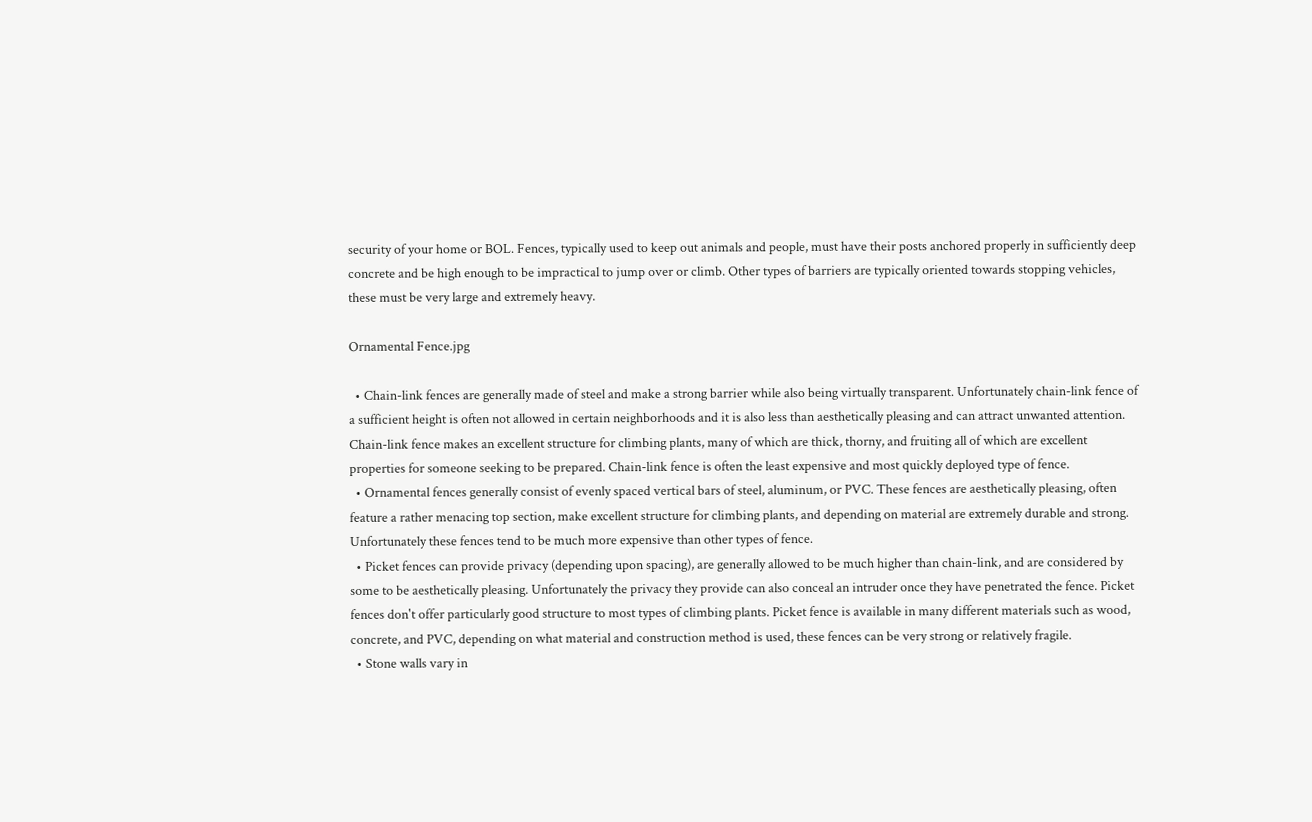security of your home or BOL. Fences, typically used to keep out animals and people, must have their posts anchored properly in sufficiently deep concrete and be high enough to be impractical to jump over or climb. Other types of barriers are typically oriented towards stopping vehicles, these must be very large and extremely heavy.

Ornamental Fence.jpg

  • Chain-link fences are generally made of steel and make a strong barrier while also being virtually transparent. Unfortunately chain-link fence of a sufficient height is often not allowed in certain neighborhoods and it is also less than aesthetically pleasing and can attract unwanted attention. Chain-link fence makes an excellent structure for climbing plants, many of which are thick, thorny, and fruiting all of which are excellent properties for someone seeking to be prepared. Chain-link fence is often the least expensive and most quickly deployed type of fence.
  • Ornamental fences generally consist of evenly spaced vertical bars of steel, aluminum, or PVC. These fences are aesthetically pleasing, often feature a rather menacing top section, make excellent structure for climbing plants, and depending on material are extremely durable and strong. Unfortunately these fences tend to be much more expensive than other types of fence.
  • Picket fences can provide privacy (depending upon spacing), are generally allowed to be much higher than chain-link, and are considered by some to be aesthetically pleasing. Unfortunately the privacy they provide can also conceal an intruder once they have penetrated the fence. Picket fences don't offer particularly good structure to most types of climbing plants. Picket fence is available in many different materials such as wood, concrete, and PVC, depending on what material and construction method is used, these fences can be very strong or relatively fragile.
  • Stone walls vary in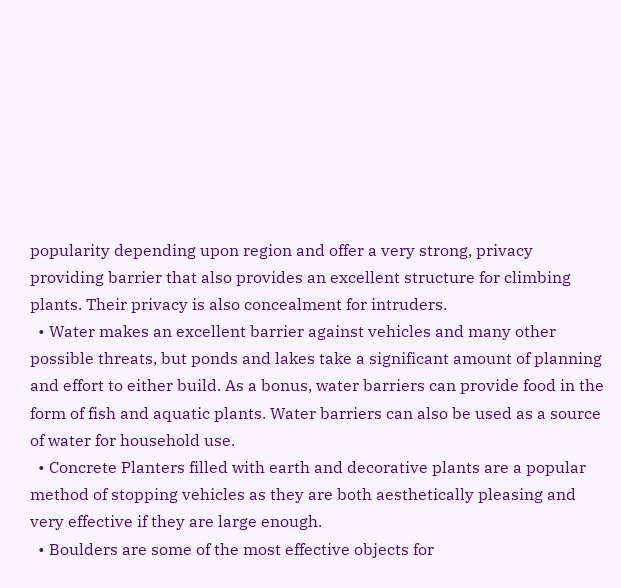popularity depending upon region and offer a very strong, privacy providing barrier that also provides an excellent structure for climbing plants. Their privacy is also concealment for intruders.
  • Water makes an excellent barrier against vehicles and many other possible threats, but ponds and lakes take a significant amount of planning and effort to either build. As a bonus, water barriers can provide food in the form of fish and aquatic plants. Water barriers can also be used as a source of water for household use.
  • Concrete Planters filled with earth and decorative plants are a popular method of stopping vehicles as they are both aesthetically pleasing and very effective if they are large enough.
  • Boulders are some of the most effective objects for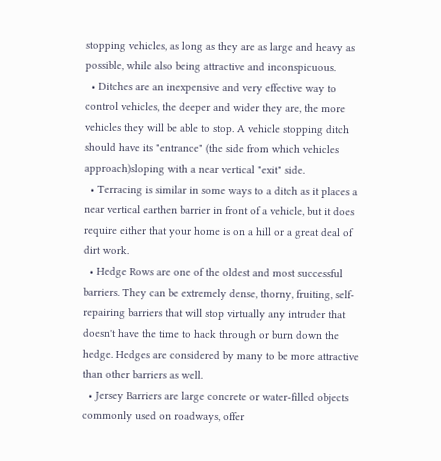stopping vehicles, as long as they are as large and heavy as possible, while also being attractive and inconspicuous.
  • Ditches are an inexpensive and very effective way to control vehicles, the deeper and wider they are, the more vehicles they will be able to stop. A vehicle stopping ditch should have its "entrance" (the side from which vehicles approach)sloping with a near vertical "exit" side.
  • Terracing is similar in some ways to a ditch as it places a near vertical earthen barrier in front of a vehicle, but it does require either that your home is on a hill or a great deal of dirt work.
  • Hedge Rows are one of the oldest and most successful barriers. They can be extremely dense, thorny, fruiting, self-repairing barriers that will stop virtually any intruder that doesn't have the time to hack through or burn down the hedge. Hedges are considered by many to be more attractive than other barriers as well.
  • Jersey Barriers are large concrete or water-filled objects commonly used on roadways, offer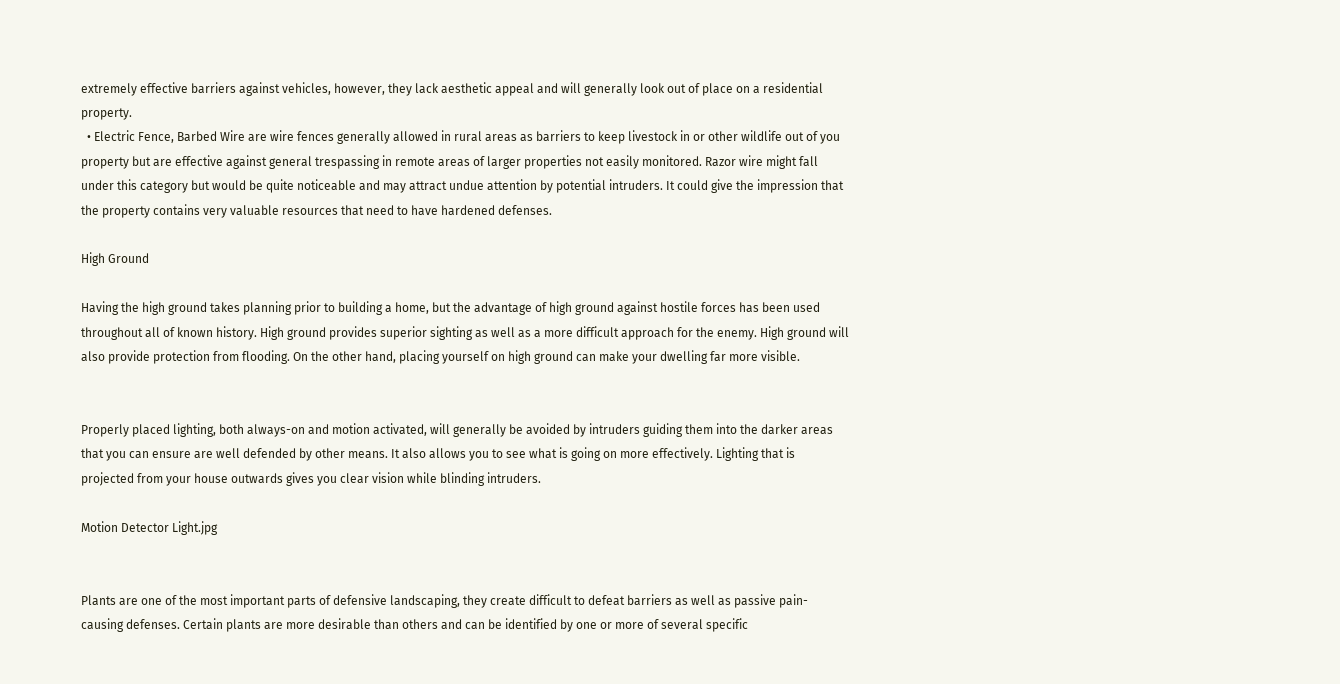extremely effective barriers against vehicles, however, they lack aesthetic appeal and will generally look out of place on a residential property.
  • Electric Fence, Barbed Wire are wire fences generally allowed in rural areas as barriers to keep livestock in or other wildlife out of you property but are effective against general trespassing in remote areas of larger properties not easily monitored. Razor wire might fall under this category but would be quite noticeable and may attract undue attention by potential intruders. It could give the impression that the property contains very valuable resources that need to have hardened defenses.

High Ground

Having the high ground takes planning prior to building a home, but the advantage of high ground against hostile forces has been used throughout all of known history. High ground provides superior sighting as well as a more difficult approach for the enemy. High ground will also provide protection from flooding. On the other hand, placing yourself on high ground can make your dwelling far more visible.


Properly placed lighting, both always-on and motion activated, will generally be avoided by intruders guiding them into the darker areas that you can ensure are well defended by other means. It also allows you to see what is going on more effectively. Lighting that is projected from your house outwards gives you clear vision while blinding intruders.

Motion Detector Light.jpg


Plants are one of the most important parts of defensive landscaping, they create difficult to defeat barriers as well as passive pain-causing defenses. Certain plants are more desirable than others and can be identified by one or more of several specific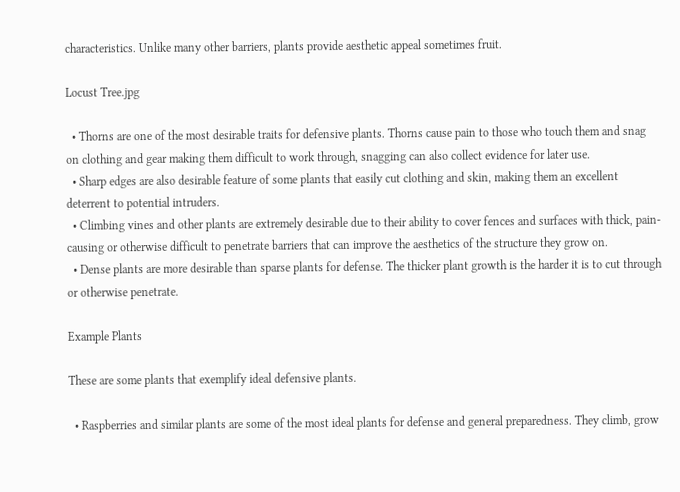characteristics. Unlike many other barriers, plants provide aesthetic appeal sometimes fruit.

Locust Tree.jpg

  • Thorns are one of the most desirable traits for defensive plants. Thorns cause pain to those who touch them and snag on clothing and gear making them difficult to work through, snagging can also collect evidence for later use.
  • Sharp edges are also desirable feature of some plants that easily cut clothing and skin, making them an excellent deterrent to potential intruders.
  • Climbing vines and other plants are extremely desirable due to their ability to cover fences and surfaces with thick, pain-causing or otherwise difficult to penetrate barriers that can improve the aesthetics of the structure they grow on.
  • Dense plants are more desirable than sparse plants for defense. The thicker plant growth is the harder it is to cut through or otherwise penetrate.

Example Plants

These are some plants that exemplify ideal defensive plants.

  • Raspberries and similar plants are some of the most ideal plants for defense and general preparedness. They climb, grow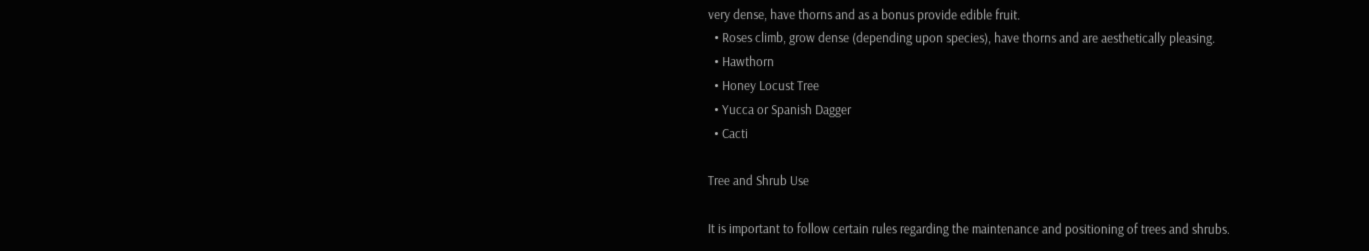very dense, have thorns and as a bonus provide edible fruit.
  • Roses climb, grow dense (depending upon species), have thorns and are aesthetically pleasing.
  • Hawthorn
  • Honey Locust Tree
  • Yucca or Spanish Dagger
  • Cacti

Tree and Shrub Use

It is important to follow certain rules regarding the maintenance and positioning of trees and shrubs.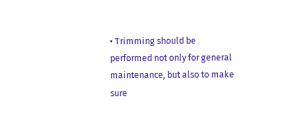• Trimming should be performed not only for general maintenance, but also to make sure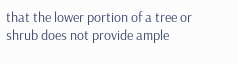that the lower portion of a tree or shrub does not provide ample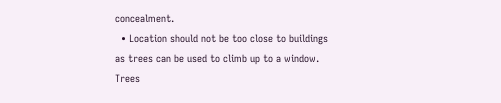concealment.
  • Location should not be too close to buildings as trees can be used to climb up to a window. Trees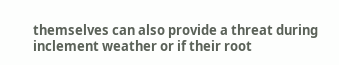themselves can also provide a threat during inclement weather or if their root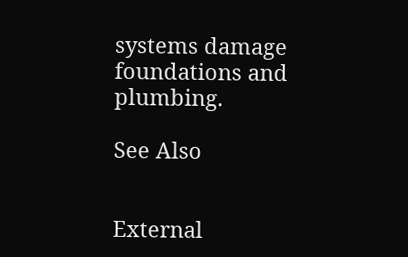systems damage foundations and plumbing.

See Also


External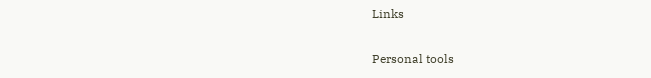Links

Personal tools